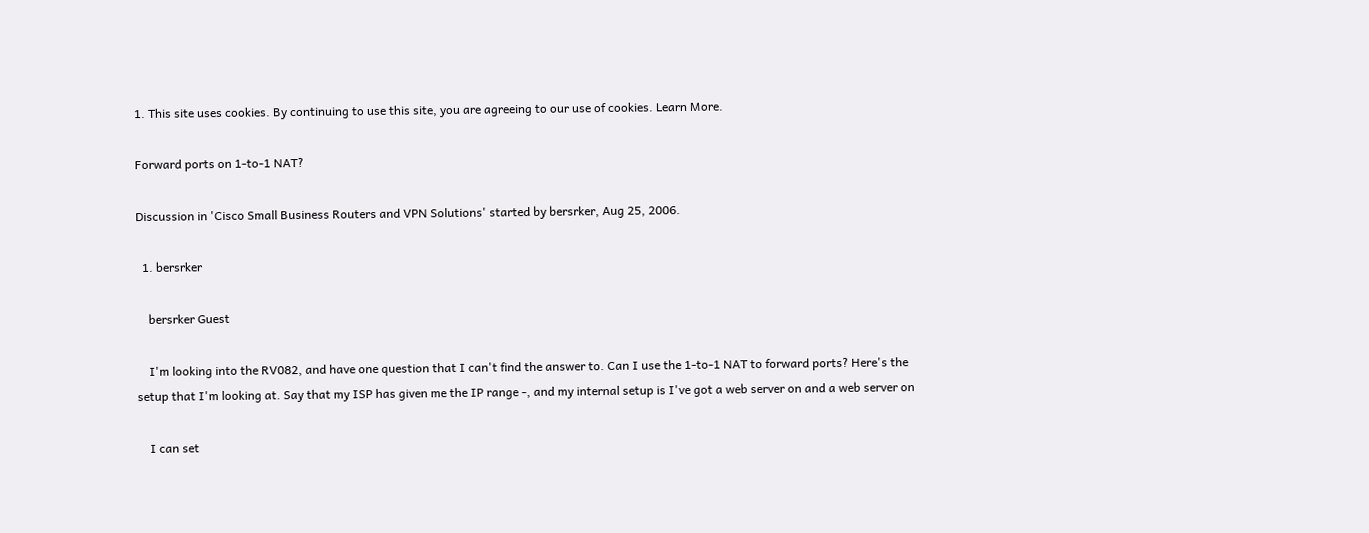1. This site uses cookies. By continuing to use this site, you are agreeing to our use of cookies. Learn More.

Forward ports on 1-to-1 NAT?

Discussion in 'Cisco Small Business Routers and VPN Solutions' started by bersrker, Aug 25, 2006.

  1. bersrker

    bersrker Guest

    I'm looking into the RV082, and have one question that I can't find the answer to. Can I use the 1-to-1 NAT to forward ports? Here's the setup that I'm looking at. Say that my ISP has given me the IP range -, and my internal setup is I've got a web server on and a web server on

    I can set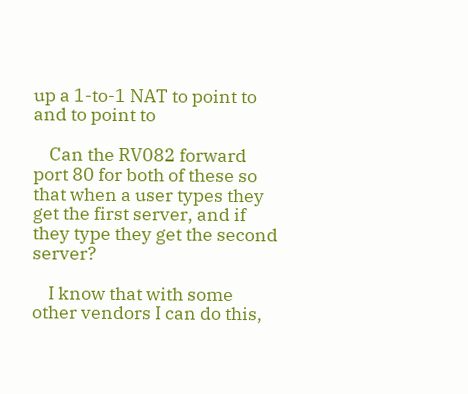up a 1-to-1 NAT to point to and to point to

    Can the RV082 forward port 80 for both of these so that when a user types they get the first server, and if they type they get the second server?

    I know that with some other vendors I can do this,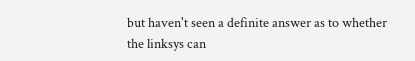but haven't seen a definite answer as to whether the linksys can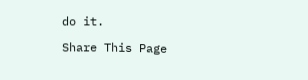do it.

Share This Page